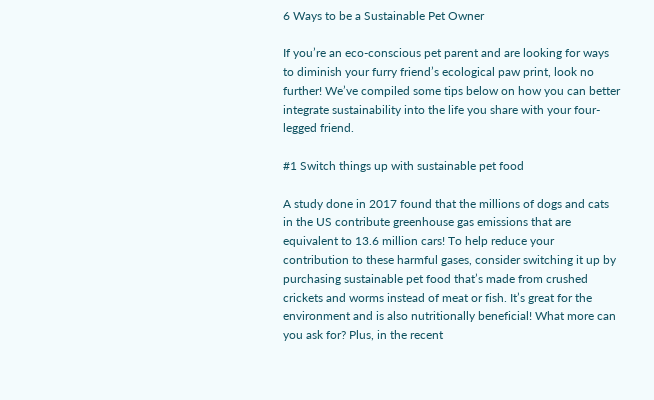6 Ways to be a Sustainable Pet Owner

If you’re an eco-conscious pet parent and are looking for ways to diminish your furry friend’s ecological paw print, look no further! We’ve compiled some tips below on how you can better integrate sustainability into the life you share with your four-legged friend.

#1 Switch things up with sustainable pet food

A study done in 2017 found that the millions of dogs and cats in the US contribute greenhouse gas emissions that are equivalent to 13.6 million cars! To help reduce your contribution to these harmful gases, consider switching it up by purchasing sustainable pet food that’s made from crushed crickets and worms instead of meat or fish. It’s great for the environment and is also nutritionally beneficial! What more can you ask for? Plus, in the recent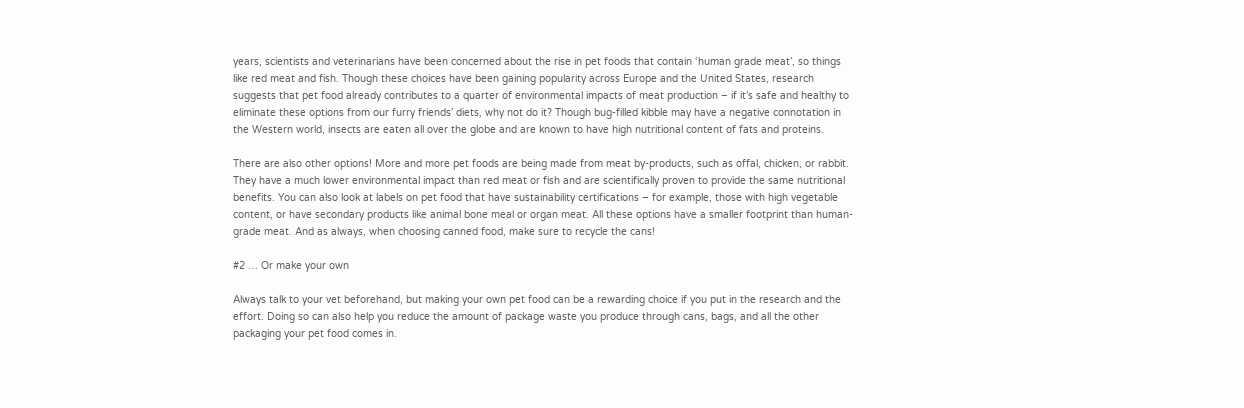years, scientists and veterinarians have been concerned about the rise in pet foods that contain ‘human grade meat’, so things like red meat and fish. Though these choices have been gaining popularity across Europe and the United States, research suggests that pet food already contributes to a quarter of environmental impacts of meat production – if it’s safe and healthy to eliminate these options from our furry friends’ diets, why not do it? Though bug-filled kibble may have a negative connotation in the Western world, insects are eaten all over the globe and are known to have high nutritional content of fats and proteins.

There are also other options! More and more pet foods are being made from meat by-products, such as offal, chicken, or rabbit. They have a much lower environmental impact than red meat or fish and are scientifically proven to provide the same nutritional benefits. You can also look at labels on pet food that have sustainability certifications – for example, those with high vegetable content, or have secondary products like animal bone meal or organ meat. All these options have a smaller footprint than human-grade meat. And as always, when choosing canned food, make sure to recycle the cans!

#2 … Or make your own

Always talk to your vet beforehand, but making your own pet food can be a rewarding choice if you put in the research and the effort. Doing so can also help you reduce the amount of package waste you produce through cans, bags, and all the other packaging your pet food comes in.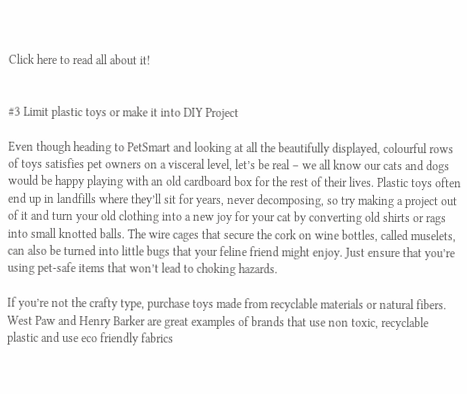Click here to read all about it!


#3 Limit plastic toys or make it into DIY Project

Even though heading to PetSmart and looking at all the beautifully displayed, colourful rows of toys satisfies pet owners on a visceral level, let’s be real – we all know our cats and dogs would be happy playing with an old cardboard box for the rest of their lives. Plastic toys often end up in landfills where they’ll sit for years, never decomposing, so try making a project out of it and turn your old clothing into a new joy for your cat by converting old shirts or rags into small knotted balls. The wire cages that secure the cork on wine bottles, called muselets, can also be turned into little bugs that your feline friend might enjoy. Just ensure that you’re using pet-safe items that won’t lead to choking hazards.

If you’re not the crafty type, purchase toys made from recyclable materials or natural fibers. West Paw and Henry Barker are great examples of brands that use non toxic, recyclable plastic and use eco friendly fabrics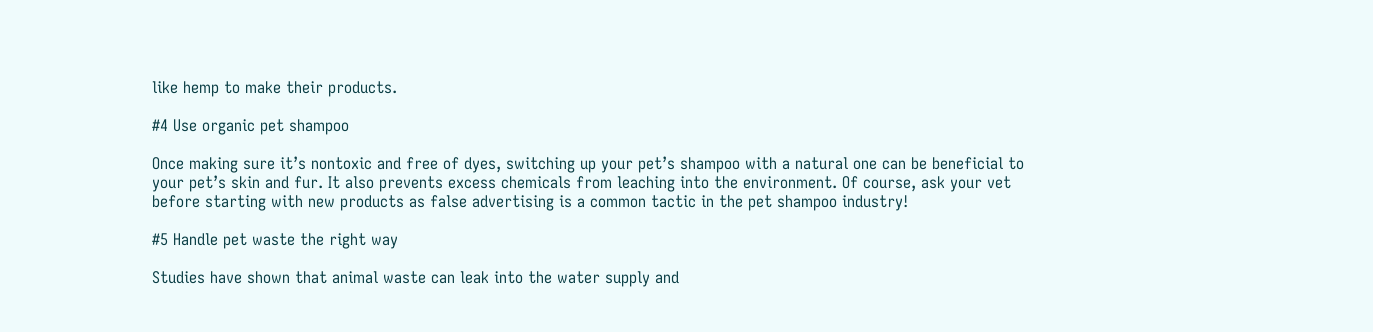like hemp to make their products.

#4 Use organic pet shampoo

Once making sure it’s nontoxic and free of dyes, switching up your pet’s shampoo with a natural one can be beneficial to your pet’s skin and fur. It also prevents excess chemicals from leaching into the environment. Of course, ask your vet before starting with new products as false advertising is a common tactic in the pet shampoo industry!

#5 Handle pet waste the right way

Studies have shown that animal waste can leak into the water supply and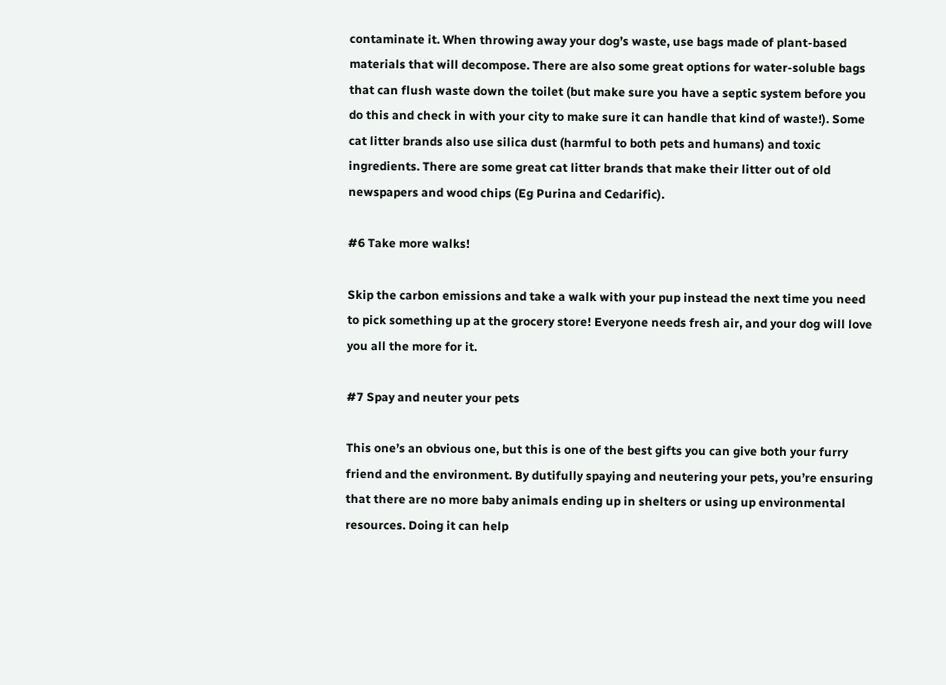contaminate it. When throwing away your dog’s waste, use bags made of plant-based materials that will decompose. There are also some great options for water-soluble bags that can flush waste down the toilet (but make sure you have a septic system before you do this and check in with your city to make sure it can handle that kind of waste!). Some cat litter brands also use silica dust (harmful to both pets and humans) and toxic ingredients. There are some great cat litter brands that make their litter out of old newspapers and wood chips (Eg Purina and Cedarific).

#6 Take more walks!

Skip the carbon emissions and take a walk with your pup instead the next time you need to pick something up at the grocery store! Everyone needs fresh air, and your dog will love you all the more for it.

#7 Spay and neuter your pets

This one’s an obvious one, but this is one of the best gifts you can give both your furry friend and the environment. By dutifully spaying and neutering your pets, you’re ensuring that there are no more baby animals ending up in shelters or using up environmental resources. Doing it can help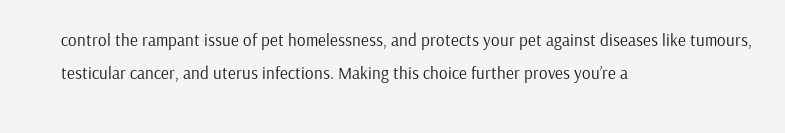control the rampant issue of pet homelessness, and protects your pet against diseases like tumours, testicular cancer, and uterus infections. Making this choice further proves you’re a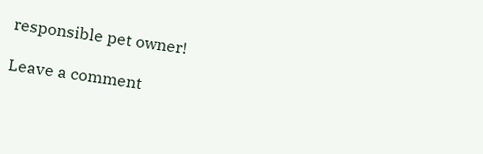responsible pet owner!

Leave a comment